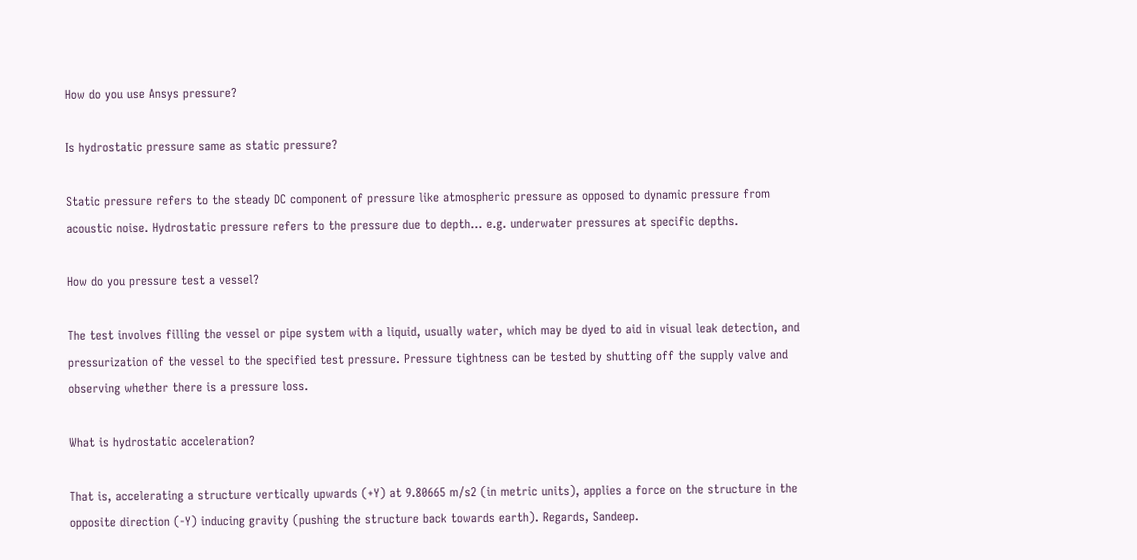How do you use Ansys pressure?

Is hydrostatic pressure same as static pressure?

Static pressure refers to the steady DC component of pressure like atmospheric pressure as opposed to dynamic pressure from acoustic noise. Hydrostatic pressure refers to the pressure due to depth… e.g. underwater pressures at specific depths.

How do you pressure test a vessel?

The test involves filling the vessel or pipe system with a liquid, usually water, which may be dyed to aid in visual leak detection, and pressurization of the vessel to the specified test pressure. Pressure tightness can be tested by shutting off the supply valve and observing whether there is a pressure loss.

What is hydrostatic acceleration?

That is, accelerating a structure vertically upwards (+Y) at 9.80665 m/s2 (in metric units), applies a force on the structure in the opposite direction (-Y) inducing gravity (pushing the structure back towards earth). Regards, Sandeep.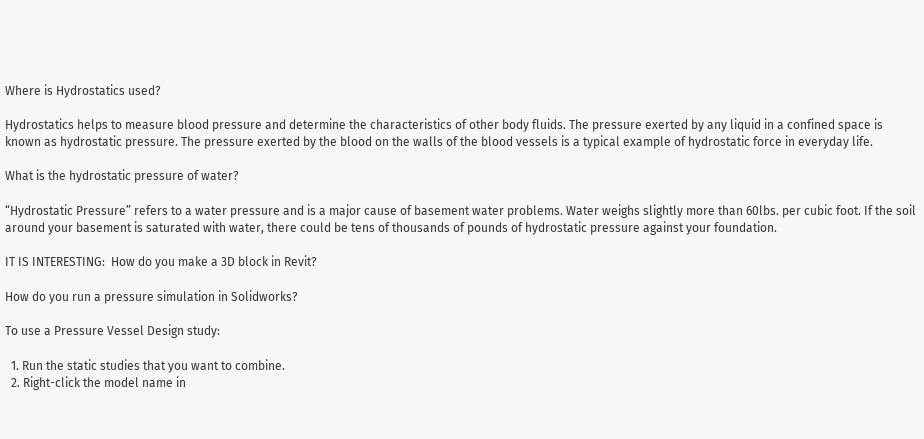Where is Hydrostatics used?

Hydrostatics helps to measure blood pressure and determine the characteristics of other body fluids. The pressure exerted by any liquid in a confined space is known as hydrostatic pressure. The pressure exerted by the blood on the walls of the blood vessels is a typical example of hydrostatic force in everyday life.

What is the hydrostatic pressure of water?

“Hydrostatic Pressure” refers to a water pressure and is a major cause of basement water problems. Water weighs slightly more than 60lbs. per cubic foot. If the soil around your basement is saturated with water, there could be tens of thousands of pounds of hydrostatic pressure against your foundation.

IT IS INTERESTING:  How do you make a 3D block in Revit?

How do you run a pressure simulation in Solidworks?

To use a Pressure Vessel Design study:

  1. Run the static studies that you want to combine.
  2. Right-click the model name in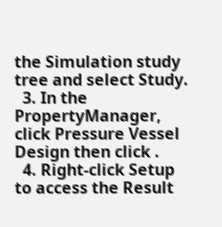the Simulation study tree and select Study.
  3. In the PropertyManager, click Pressure Vessel Design then click .
  4. Right-click Setup to access the Result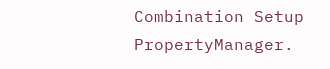Combination Setup PropertyManager.